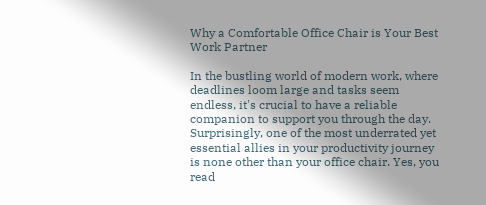Why a Comfortable Office Chair is Your Best Work Partner

In the bustling world of modern work, where deadlines loom large and tasks seem endless, it's crucial to have a reliable companion to support you through the day. Surprisingly, one of the most underrated yet essential allies in your productivity journey is none other than your office chair. Yes, you read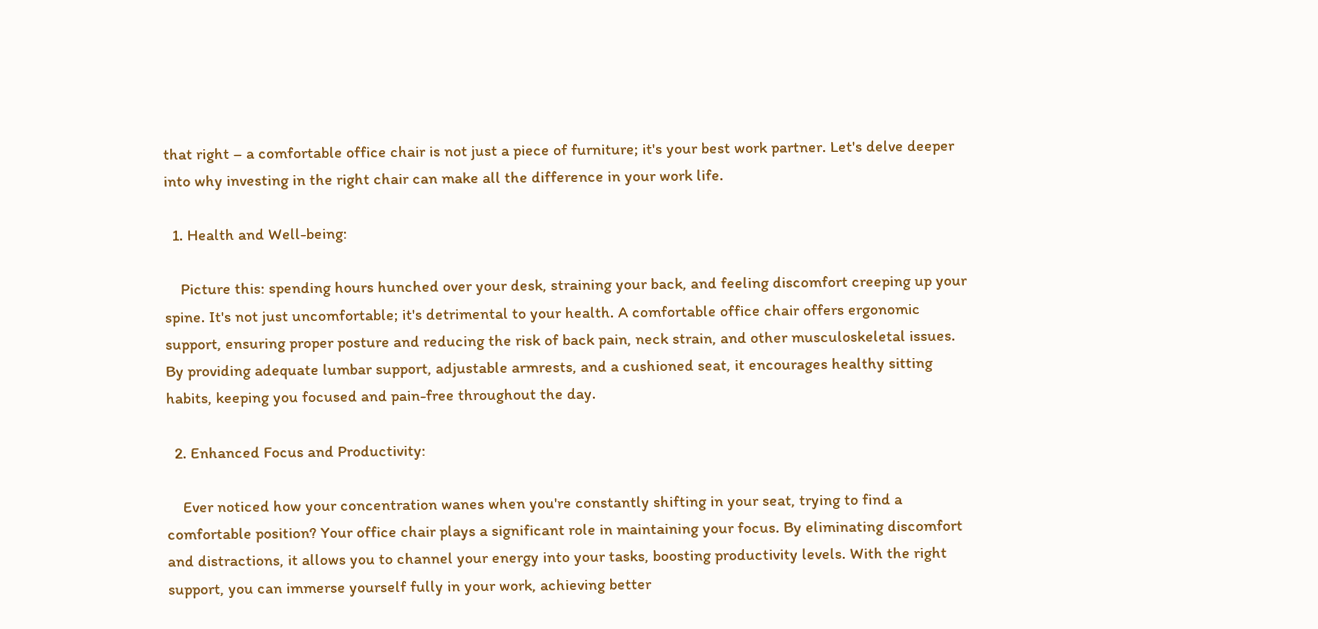that right – a comfortable office chair is not just a piece of furniture; it's your best work partner. Let's delve deeper into why investing in the right chair can make all the difference in your work life.

  1. Health and Well-being:

    Picture this: spending hours hunched over your desk, straining your back, and feeling discomfort creeping up your spine. It's not just uncomfortable; it's detrimental to your health. A comfortable office chair offers ergonomic support, ensuring proper posture and reducing the risk of back pain, neck strain, and other musculoskeletal issues. By providing adequate lumbar support, adjustable armrests, and a cushioned seat, it encourages healthy sitting habits, keeping you focused and pain-free throughout the day.

  2. Enhanced Focus and Productivity:

    Ever noticed how your concentration wanes when you're constantly shifting in your seat, trying to find a comfortable position? Your office chair plays a significant role in maintaining your focus. By eliminating discomfort and distractions, it allows you to channel your energy into your tasks, boosting productivity levels. With the right support, you can immerse yourself fully in your work, achieving better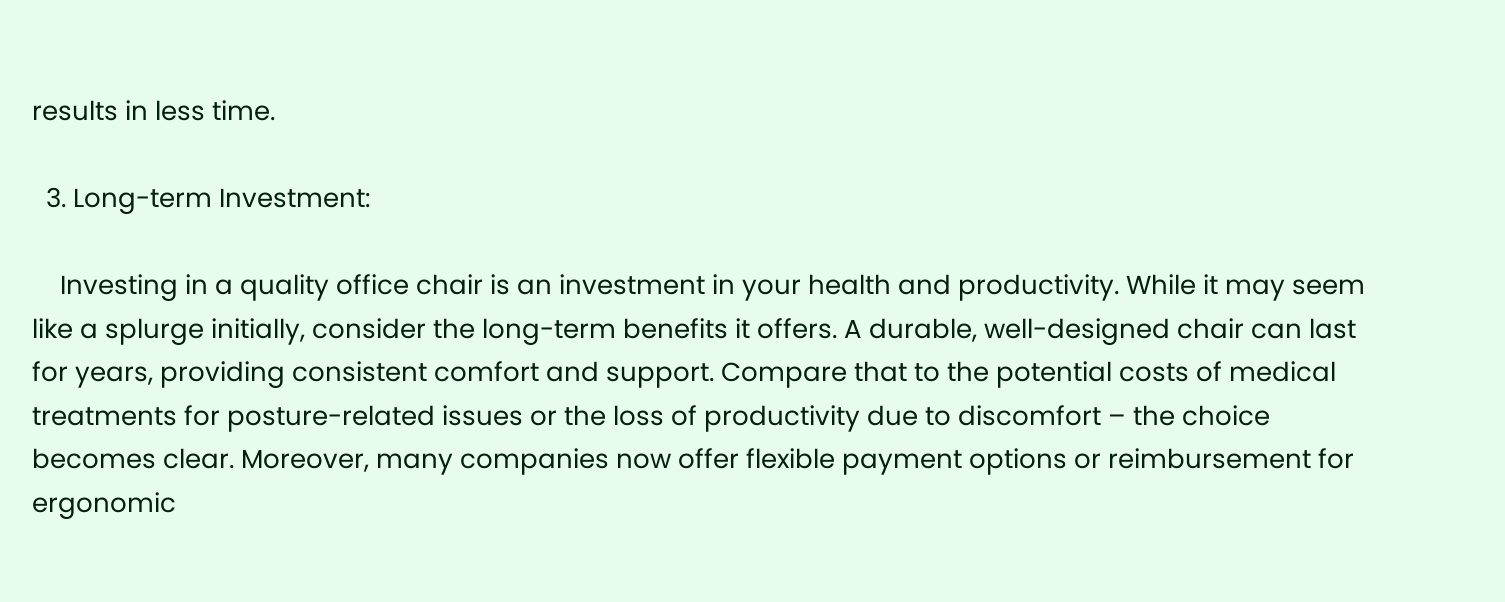results in less time.

  3. Long-term Investment:

    Investing in a quality office chair is an investment in your health and productivity. While it may seem like a splurge initially, consider the long-term benefits it offers. A durable, well-designed chair can last for years, providing consistent comfort and support. Compare that to the potential costs of medical treatments for posture-related issues or the loss of productivity due to discomfort – the choice becomes clear. Moreover, many companies now offer flexible payment options or reimbursement for ergonomic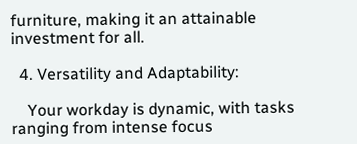furniture, making it an attainable investment for all.

  4. Versatility and Adaptability:

    Your workday is dynamic, with tasks ranging from intense focus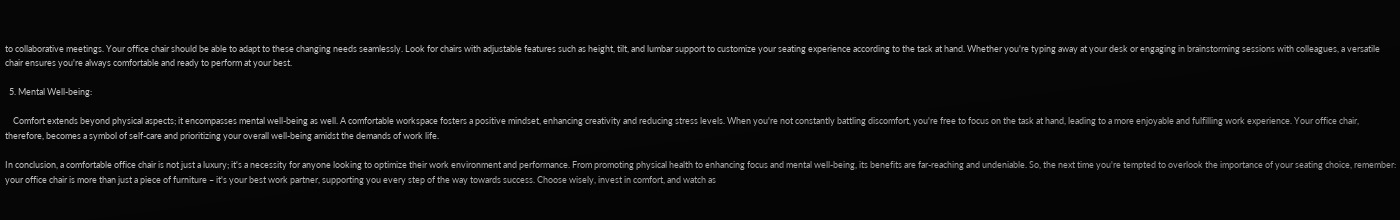to collaborative meetings. Your office chair should be able to adapt to these changing needs seamlessly. Look for chairs with adjustable features such as height, tilt, and lumbar support to customize your seating experience according to the task at hand. Whether you're typing away at your desk or engaging in brainstorming sessions with colleagues, a versatile chair ensures you're always comfortable and ready to perform at your best.

  5. Mental Well-being:

    Comfort extends beyond physical aspects; it encompasses mental well-being as well. A comfortable workspace fosters a positive mindset, enhancing creativity and reducing stress levels. When you're not constantly battling discomfort, you're free to focus on the task at hand, leading to a more enjoyable and fulfilling work experience. Your office chair, therefore, becomes a symbol of self-care and prioritizing your overall well-being amidst the demands of work life.

In conclusion, a comfortable office chair is not just a luxury; it's a necessity for anyone looking to optimize their work environment and performance. From promoting physical health to enhancing focus and mental well-being, its benefits are far-reaching and undeniable. So, the next time you're tempted to overlook the importance of your seating choice, remember: your office chair is more than just a piece of furniture – it's your best work partner, supporting you every step of the way towards success. Choose wisely, invest in comfort, and watch as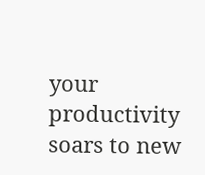your productivity soars to new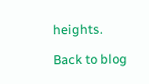heights.

Back to blog